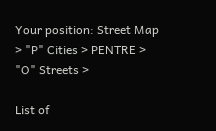Your position: Street Map > "P" Cities > PENTRE > "O" Streets >

List of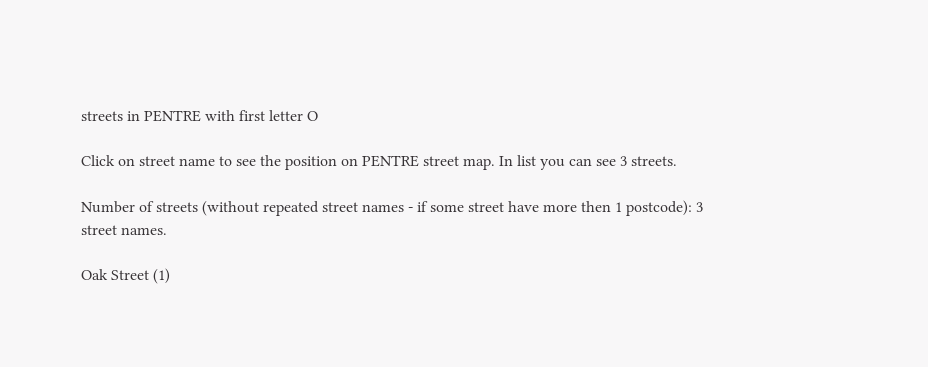streets in PENTRE with first letter O

Click on street name to see the position on PENTRE street map. In list you can see 3 streets.

Number of streets (without repeated street names - if some street have more then 1 postcode): 3 street names.

Oak Street (1)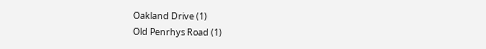Oakland Drive (1)
Old Penrhys Road (1)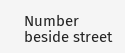Number beside street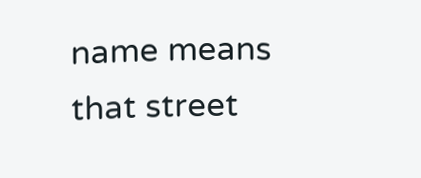name means that street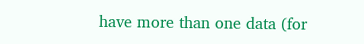have more than one data (for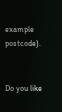example postcode).


Do you like